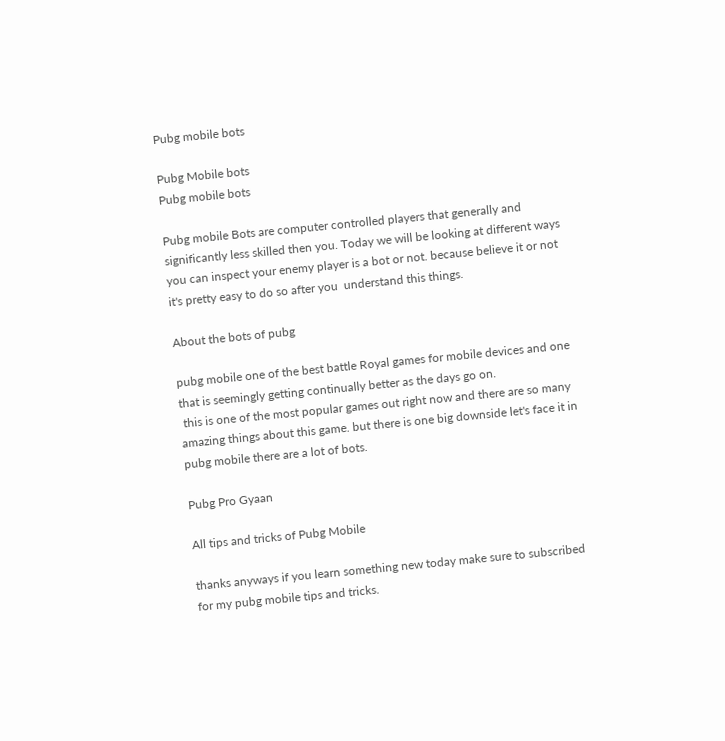Pubg mobile bots

Pubg Mobile bots
Pubg mobile bots

Pubg mobile Bots are computer controlled players that generally and significantly less skilled then you. Today we will be looking at different ways you can inspect your enemy player is a bot or not. because believe it or not it's pretty easy to do so after you  understand this things.

About the bots of pubg

pubg mobile one of the best battle Royal games for mobile devices and one that is seemingly getting continually better as the days go on.
 this is one of the most popular games out right now and there are so many amazing things about this game. but there is one big downside let's face it in pubg mobile there are a lot of bots.

Pubg Pro Gyaan

All tips and tricks of Pubg Mobile

thanks anyways if you learn something new today make sure to subscribed for my pubg mobile tips and tricks.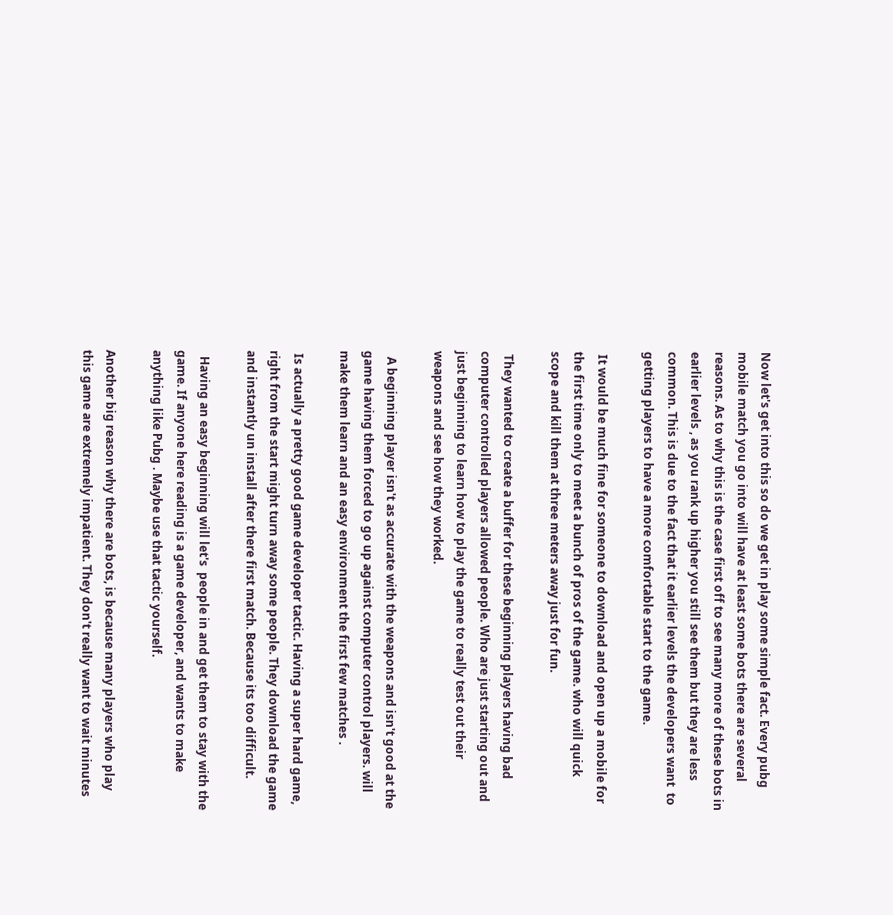Now let's get into this so do we get in play some simple fact. Every pubg mobile match you go into will have at least some bots there are several reasons. As to why this is the case first off to see many more of these bots in earlier levels , as you rank up higher you still see them but they are less common. This is due to the fact that it earlier levels the developers want  to getting players to have a more comfortable start to the game.

 It would be much fine for someone to download and open up a mobile for the first time only to meet a bunch of pros of the game. who will quick scope and kill them at three meters away just for fun.

 They wanted to create a buffer for these beginning players having bad computer controlled players allowed people. Who are just starting out and just beginning to learn how to play the game to really test out their weapons and see how they worked.

  A beginning player isn't as accurate with the weapons and isn't good at the game having them forced to go up against computer control players. will make them learn and an easy environment the first few matches .

 Is actually a pretty good game developer tactic. Having a super hard game, right from the start might turn away some people. They download the game and instantly un install after there first match. Because its too difficult.

  Having an easy beginning will let's  people in and get them to stay with the game. If anyone here reading is a game developer, and wants to make anything like Pubg . Maybe use that tactic yourself.

Another big reason why there are bots, is because many players who play this game are extremely impatient. They don't really want to wait minutes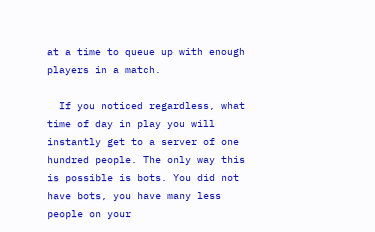at a time to queue up with enough players in a match.

  If you noticed regardless, what time of day in play you will instantly get to a server of one hundred people. The only way this is possible is bots. You did not have bots, you have many less people on your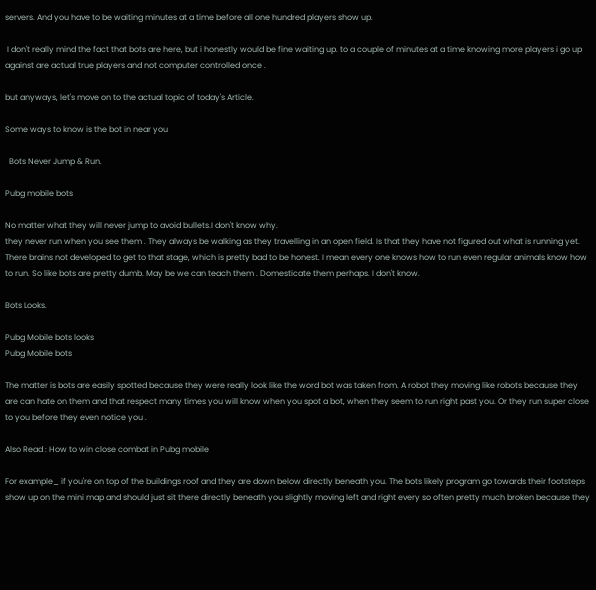servers. And you have to be waiting minutes at a time before all one hundred players show up.

 I don't really mind the fact that bots are here, but i honestly would be fine waiting up. to a couple of minutes at a time knowing more players i go up against are actual true players and not computer controlled once .

but anyways, let's move on to the actual topic of today's Article.

Some ways to know is the bot in near you

  Bots Never Jump & Run.

Pubg mobile bots

No matter what they will never jump to avoid bullets.I don't know why.
they never run when you see them . They always be walking as they travelling in an open field. Is that they have not figured out what is running yet. There brains not developed to get to that stage, which is pretty bad to be honest. I mean every one knows how to run even regular animals know how to run. So like bots are pretty dumb. May be we can teach them . Domesticate them perhaps. I don't know.

Bots Looks.

Pubg Mobile bots looks
Pubg Mobile bots

The matter is bots are easily spotted because they were really look like the word bot was taken from. A robot they moving like robots because they are can hate on them and that respect many times you will know when you spot a bot, when they seem to run right past you. Or they run super close to you before they even notice you .

Also Read : How to win close combat in Pubg mobile

For example_ if you're on top of the buildings roof and they are down below directly beneath you. The bots likely program go towards their footsteps show up on the mini map and should just sit there directly beneath you slightly moving left and right every so often pretty much broken because they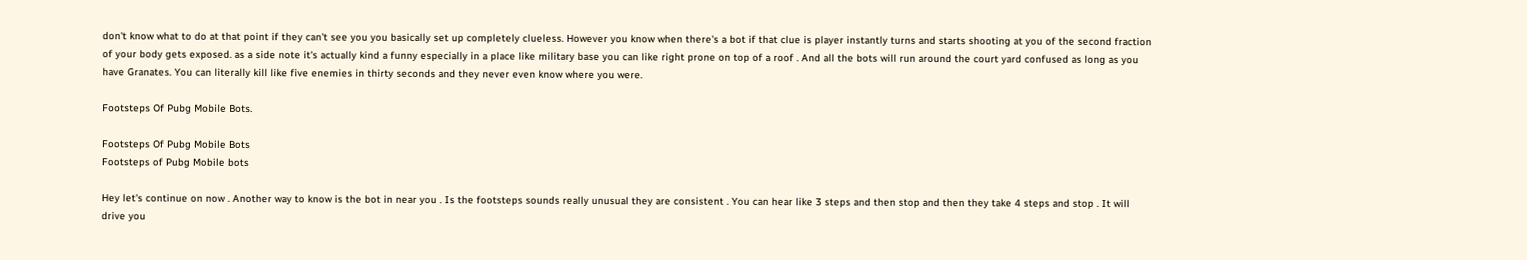don't know what to do at that point if they can't see you you basically set up completely clueless. However you know when there's a bot if that clue is player instantly turns and starts shooting at you of the second fraction of your body gets exposed. as a side note it's actually kind a funny especially in a place like military base you can like right prone on top of a roof . And all the bots will run around the court yard confused as long as you have Granates. You can literally kill like five enemies in thirty seconds and they never even know where you were.

Footsteps Of Pubg Mobile Bots.

Footsteps Of Pubg Mobile Bots
Footsteps of Pubg Mobile bots

Hey let's continue on now . Another way to know is the bot in near you . Is the footsteps sounds really unusual they are consistent . You can hear like 3 steps and then stop and then they take 4 steps and stop . It will drive you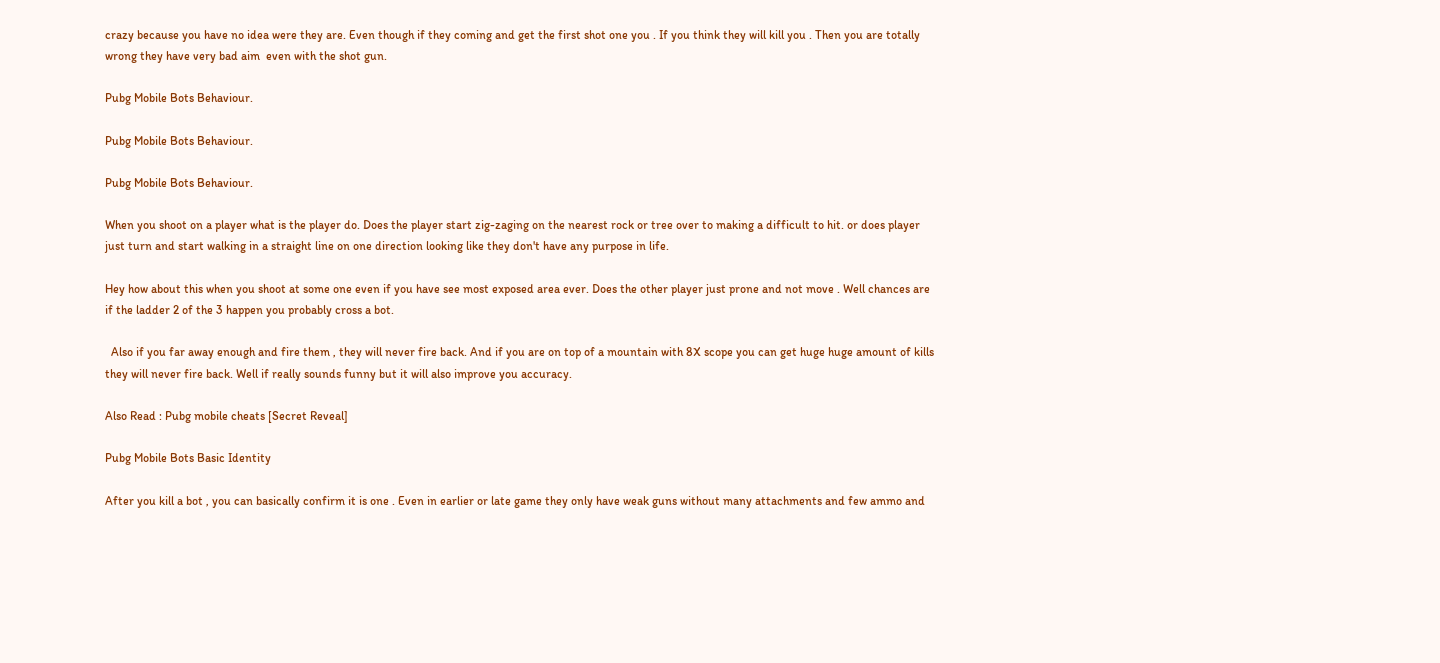crazy because you have no idea were they are. Even though if they coming and get the first shot one you . If you think they will kill you . Then you are totally wrong they have very bad aim  even with the shot gun.

Pubg Mobile Bots Behaviour.

Pubg Mobile Bots Behaviour.

Pubg Mobile Bots Behaviour.

When you shoot on a player what is the player do. Does the player start zig-zaging on the nearest rock or tree over to making a difficult to hit. or does player just turn and start walking in a straight line on one direction looking like they don't have any purpose in life.

Hey how about this when you shoot at some one even if you have see most exposed area ever. Does the other player just prone and not move . Well chances are if the ladder 2 of the 3 happen you probably cross a bot.

  Also if you far away enough and fire them , they will never fire back. And if you are on top of a mountain with 8X scope you can get huge huge amount of kills they will never fire back. Well if really sounds funny but it will also improve you accuracy.

Also Read : Pubg mobile cheats [Secret Reveal]

Pubg Mobile Bots Basic Identity

After you kill a bot , you can basically confirm it is one . Even in earlier or late game they only have weak guns without many attachments and few ammo and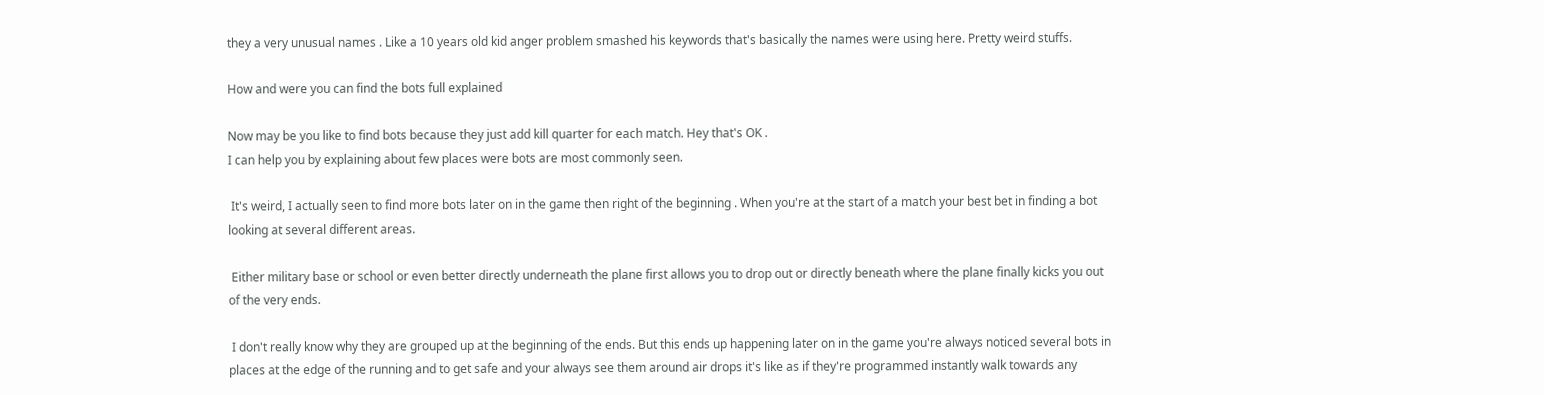they a very unusual names . Like a 10 years old kid anger problem smashed his keywords that's basically the names were using here. Pretty weird stuffs.

How and were you can find the bots full explained

Now may be you like to find bots because they just add kill quarter for each match. Hey that's OK .
I can help you by explaining about few places were bots are most commonly seen.

 It's weird, I actually seen to find more bots later on in the game then right of the beginning . When you're at the start of a match your best bet in finding a bot looking at several different areas.

 Either military base or school or even better directly underneath the plane first allows you to drop out or directly beneath where the plane finally kicks you out of the very ends.

 I don't really know why they are grouped up at the beginning of the ends. But this ends up happening later on in the game you're always noticed several bots in places at the edge of the running and to get safe and your always see them around air drops it's like as if they're programmed instantly walk towards any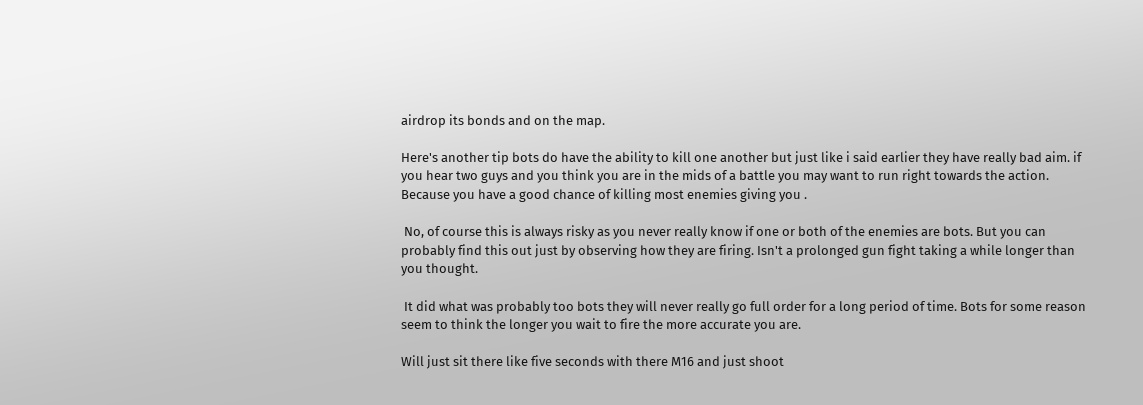airdrop its bonds and on the map.

Here's another tip bots do have the ability to kill one another but just like i said earlier they have really bad aim. if you hear two guys and you think you are in the mids of a battle you may want to run right towards the action. Because you have a good chance of killing most enemies giving you .

 No, of course this is always risky as you never really know if one or both of the enemies are bots. But you can probably find this out just by observing how they are firing. Isn't a prolonged gun fight taking a while longer than you thought.

 It did what was probably too bots they will never really go full order for a long period of time. Bots for some reason seem to think the longer you wait to fire the more accurate you are.

Will just sit there like five seconds with there M16 and just shoot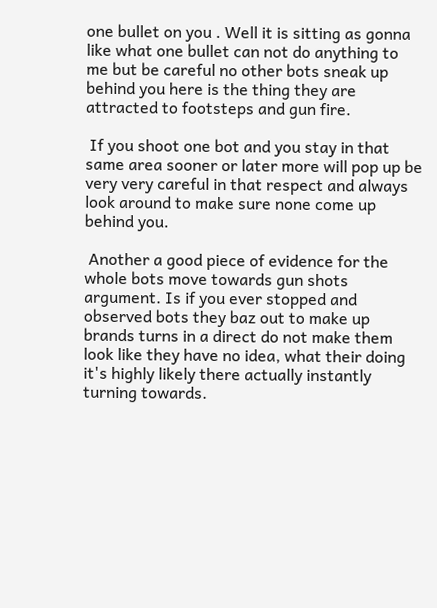one bullet on you . Well it is sitting as gonna like what one bullet can not do anything to me but be careful no other bots sneak up behind you here is the thing they are attracted to footsteps and gun fire.

 If you shoot one bot and you stay in that same area sooner or later more will pop up be very very careful in that respect and always look around to make sure none come up behind you.

 Another a good piece of evidence for the whole bots move towards gun shots argument. Is if you ever stopped and observed bots they baz out to make up brands turns in a direct do not make them look like they have no idea, what their doing it's highly likely there actually instantly turning towards.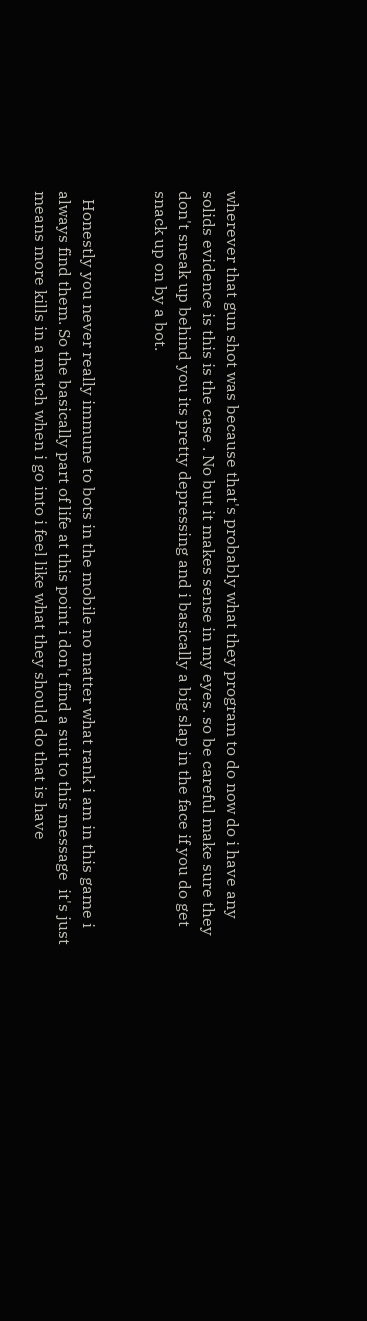wherever that gun shot was because that's probably what they program to do now do i have any solids evidence is this is the case . No but it makes sense in my eyes. so be careful make sure they don't sneak up behind you its pretty depressing and i basically a big slap in the face if you do get snack up on by a bot.


  Honestly you never really immune to bots in the mobile no matter what rank i am in this game i always find them. So the basically part of life at this point i don't find a suit to this message  it's just means more kills in a match when i go into i feel like what they should do that is have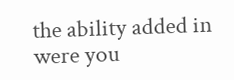the ability added in were you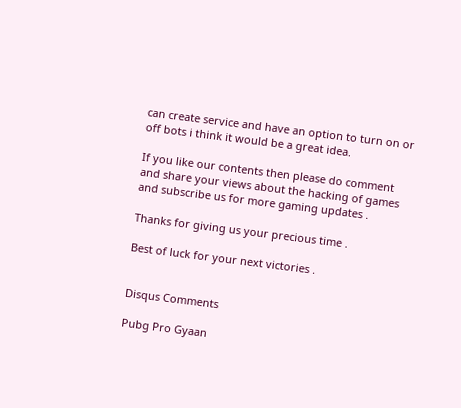can create service and have an option to turn on or off bots i think it would be a great idea.

If you like our contents then please do comment and share your views about the hacking of games and subscribe us for more gaming updates .

Thanks for giving us your precious time .

Best of luck for your next victories .


Disqus Comments

Pubg Pro Gyaan